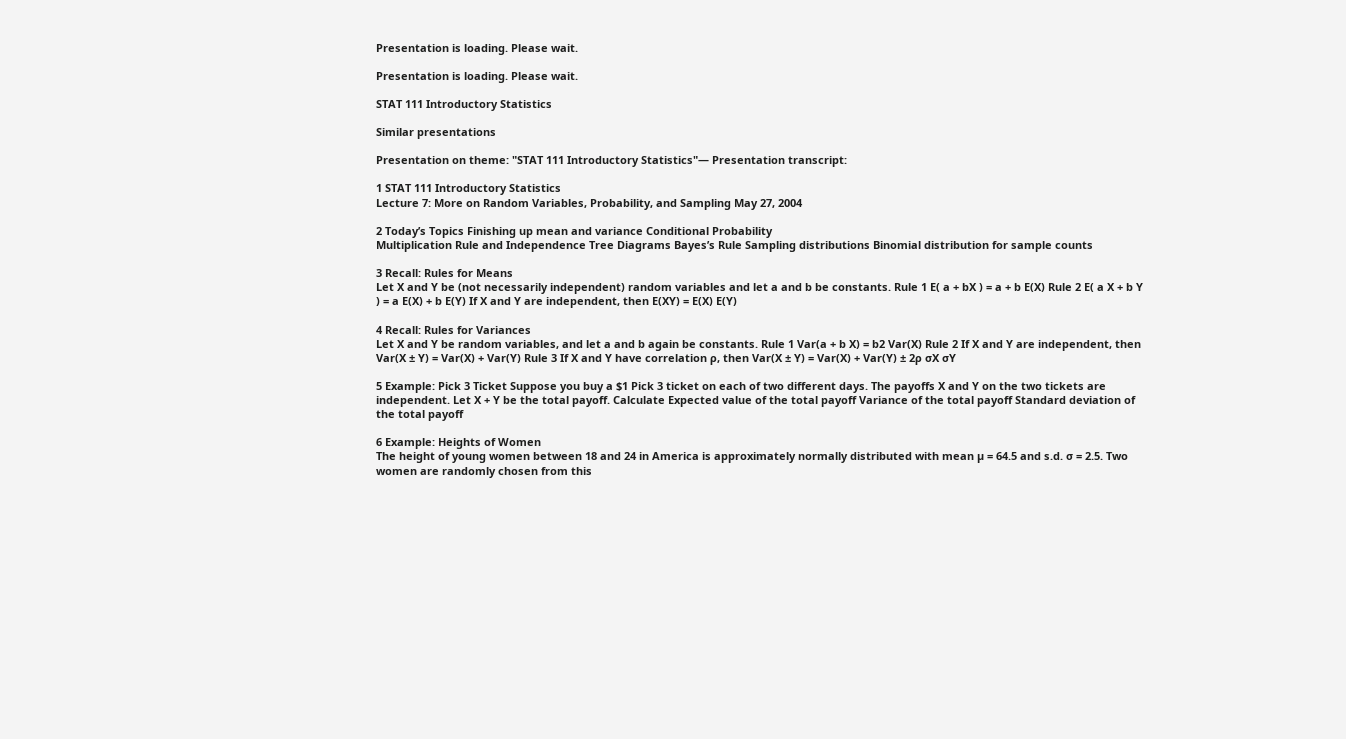Presentation is loading. Please wait.

Presentation is loading. Please wait.

STAT 111 Introductory Statistics

Similar presentations

Presentation on theme: "STAT 111 Introductory Statistics"— Presentation transcript:

1 STAT 111 Introductory Statistics
Lecture 7: More on Random Variables, Probability, and Sampling May 27, 2004

2 Today’s Topics Finishing up mean and variance Conditional Probability
Multiplication Rule and Independence Tree Diagrams Bayes’s Rule Sampling distributions Binomial distribution for sample counts

3 Recall: Rules for Means
Let X and Y be (not necessarily independent) random variables and let a and b be constants. Rule 1 E( a + bX ) = a + b E(X) Rule 2 E( a X + b Y ) = a E(X) + b E(Y) If X and Y are independent, then E(XY) = E(X) E(Y)

4 Recall: Rules for Variances
Let X and Y be random variables, and let a and b again be constants. Rule 1 Var(a + b X) = b2 Var(X) Rule 2 If X and Y are independent, then Var(X ± Y) = Var(X) + Var(Y) Rule 3 If X and Y have correlation ρ, then Var(X ± Y) = Var(X) + Var(Y) ± 2ρ σX σY

5 Example: Pick 3 Ticket Suppose you buy a $1 Pick 3 ticket on each of two different days. The payoffs X and Y on the two tickets are independent. Let X + Y be the total payoff. Calculate Expected value of the total payoff Variance of the total payoff Standard deviation of the total payoff

6 Example: Heights of Women
The height of young women between 18 and 24 in America is approximately normally distributed with mean µ = 64.5 and s.d. σ = 2.5. Two women are randomly chosen from this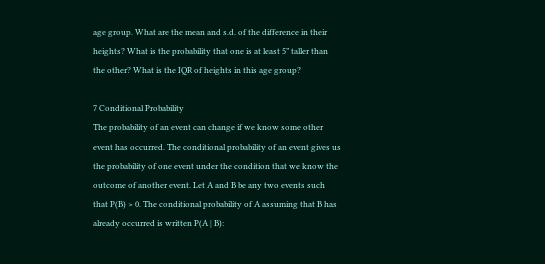age group. What are the mean and s.d. of the difference in their heights? What is the probability that one is at least 5” taller than the other? What is the IQR of heights in this age group?

7 Conditional Probability
The probability of an event can change if we know some other event has occurred. The conditional probability of an event gives us the probability of one event under the condition that we know the outcome of another event. Let A and B be any two events such that P(B) > 0. The conditional probability of A assuming that B has already occurred is written P(A | B):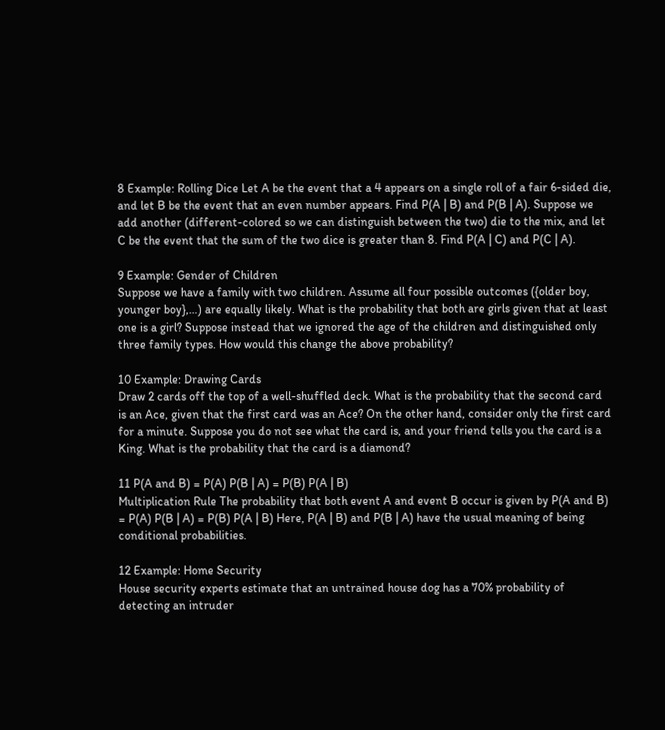8 Example: Rolling Dice Let A be the event that a 4 appears on a single roll of a fair 6-sided die, and let B be the event that an even number appears. Find P(A | B) and P(B | A). Suppose we add another (different-colored so we can distinguish between the two) die to the mix, and let C be the event that the sum of the two dice is greater than 8. Find P(A | C) and P(C | A).

9 Example: Gender of Children
Suppose we have a family with two children. Assume all four possible outcomes ({older boy, younger boy},…) are equally likely. What is the probability that both are girls given that at least one is a girl? Suppose instead that we ignored the age of the children and distinguished only three family types. How would this change the above probability?

10 Example: Drawing Cards
Draw 2 cards off the top of a well-shuffled deck. What is the probability that the second card is an Ace, given that the first card was an Ace? On the other hand, consider only the first card for a minute. Suppose you do not see what the card is, and your friend tells you the card is a King. What is the probability that the card is a diamond?

11 P(A and B) = P(A) P(B | A) = P(B) P(A | B)
Multiplication Rule The probability that both event A and event B occur is given by P(A and B) = P(A) P(B | A) = P(B) P(A | B) Here, P(A | B) and P(B | A) have the usual meaning of being conditional probabilities.

12 Example: Home Security
House security experts estimate that an untrained house dog has a 70% probability of detecting an intruder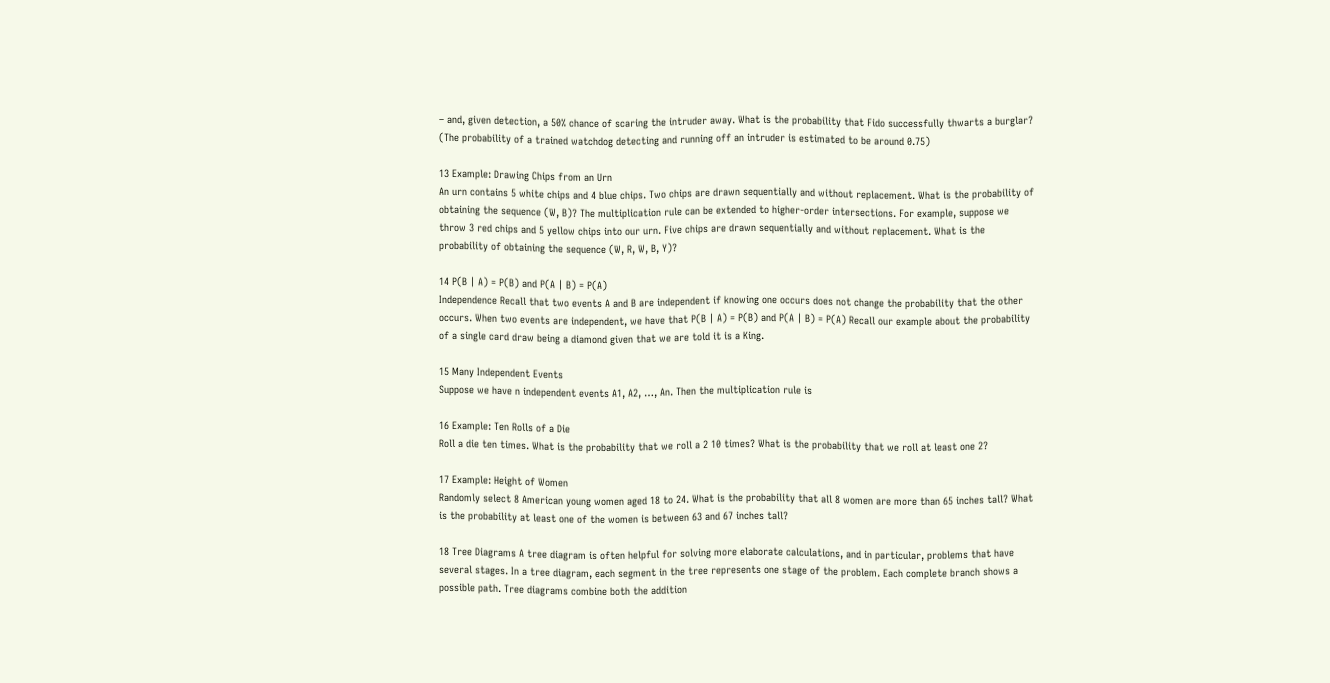– and, given detection, a 50% chance of scaring the intruder away. What is the probability that Fido successfully thwarts a burglar? (The probability of a trained watchdog detecting and running off an intruder is estimated to be around 0.75)

13 Example: Drawing Chips from an Urn
An urn contains 5 white chips and 4 blue chips. Two chips are drawn sequentially and without replacement. What is the probability of obtaining the sequence (W, B)? The multiplication rule can be extended to higher-order intersections. For example, suppose we throw 3 red chips and 5 yellow chips into our urn. Five chips are drawn sequentially and without replacement. What is the probability of obtaining the sequence (W, R, W, B, Y)?

14 P(B | A) = P(B) and P(A | B) = P(A)
Independence Recall that two events A and B are independent if knowing one occurs does not change the probability that the other occurs. When two events are independent, we have that P(B | A) = P(B) and P(A | B) = P(A) Recall our example about the probability of a single card draw being a diamond given that we are told it is a King.

15 Many Independent Events
Suppose we have n independent events A1, A2, …, An. Then the multiplication rule is

16 Example: Ten Rolls of a Die
Roll a die ten times. What is the probability that we roll a 2 10 times? What is the probability that we roll at least one 2?

17 Example: Height of Women
Randomly select 8 American young women aged 18 to 24. What is the probability that all 8 women are more than 65 inches tall? What is the probability at least one of the women is between 63 and 67 inches tall?

18 Tree Diagrams A tree diagram is often helpful for solving more elaborate calculations, and in particular, problems that have several stages. In a tree diagram, each segment in the tree represents one stage of the problem. Each complete branch shows a possible path. Tree diagrams combine both the addition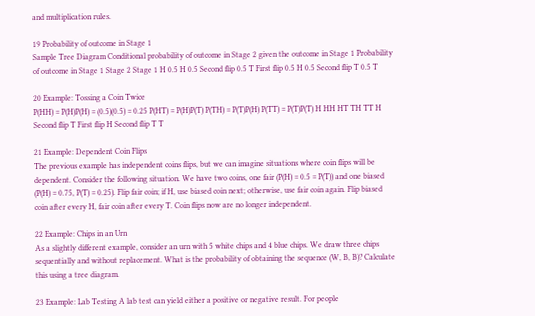and multiplication rules.

19 Probability of outcome in Stage 1
Sample Tree Diagram Conditional probability of outcome in Stage 2 given the outcome in Stage 1 Probability of outcome in Stage 1 Stage 2 Stage 1 H 0.5 H 0.5 Second flip 0.5 T First flip 0.5 H 0.5 Second flip T 0.5 T

20 Example: Tossing a Coin Twice
P(HH) = P(H)P(H) = (0.5)(0.5) = 0.25 P(HT) = P(H)P(T) P(TH) = P(T)P(H) P(TT) = P(T)P(T) H HH HT TH TT H Second flip T First flip H Second flip T T

21 Example: Dependent Coin Flips
The previous example has independent coins flips, but we can imagine situations where coin flips will be dependent. Consider the following situation. We have two coins, one fair (P(H) = 0.5 = P(T)) and one biased (P(H) = 0.75, P(T) = 0.25). Flip fair coin; if H, use biased coin next; otherwise, use fair coin again. Flip biased coin after every H, fair coin after every T. Coin flips now are no longer independent.

22 Example: Chips in an Urn
As a slightly different example, consider an urn with 5 white chips and 4 blue chips. We draw three chips sequentially and without replacement. What is the probability of obtaining the sequence (W, B, B)? Calculate this using a tree diagram.

23 Example: Lab Testing A lab test can yield either a positive or negative result. For people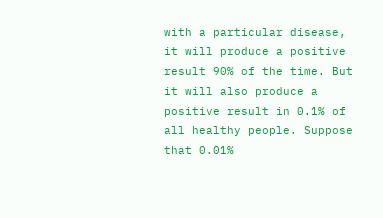with a particular disease, it will produce a positive result 90% of the time. But it will also produce a positive result in 0.1% of all healthy people. Suppose that 0.01%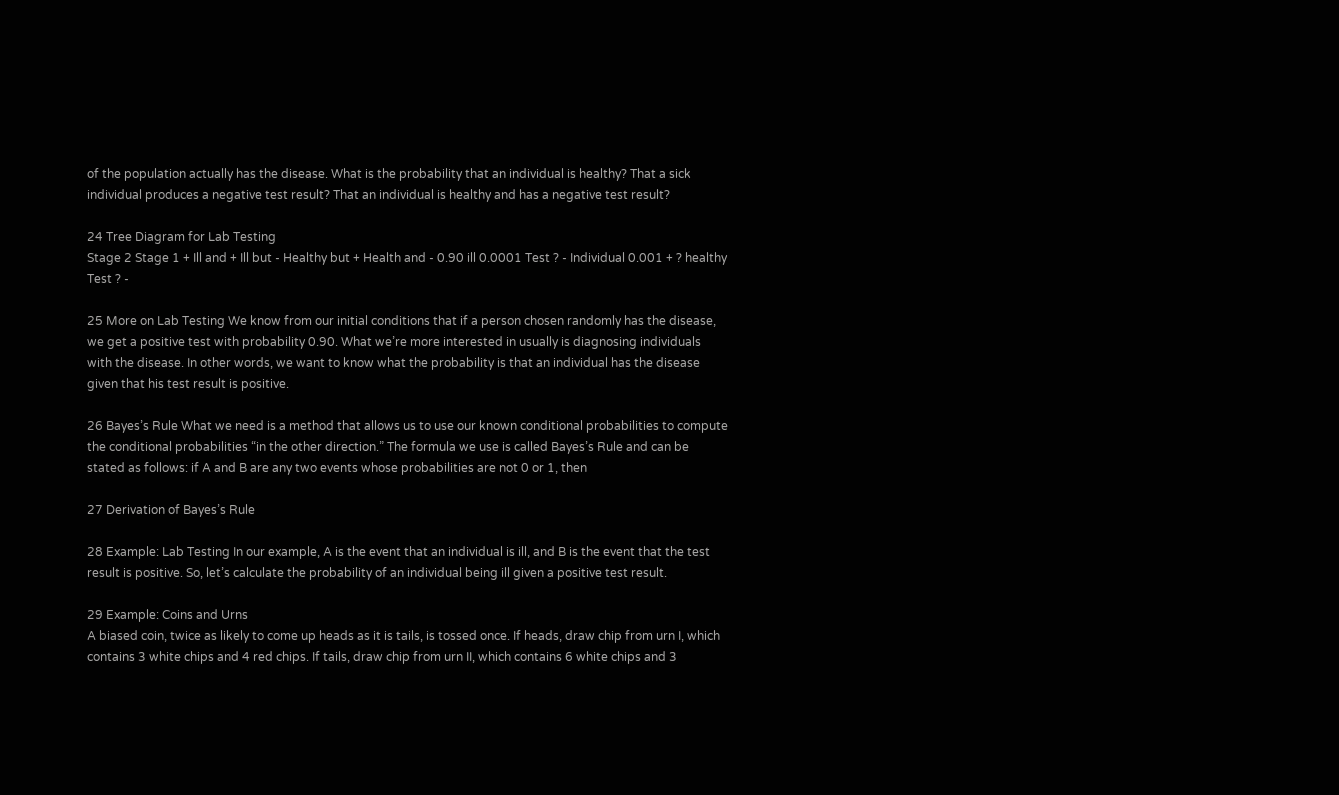of the population actually has the disease. What is the probability that an individual is healthy? That a sick individual produces a negative test result? That an individual is healthy and has a negative test result?

24 Tree Diagram for Lab Testing
Stage 2 Stage 1 + Ill and + Ill but - Healthy but + Health and - 0.90 ill 0.0001 Test ? - Individual 0.001 + ? healthy Test ? -

25 More on Lab Testing We know from our initial conditions that if a person chosen randomly has the disease, we get a positive test with probability 0.90. What we’re more interested in usually is diagnosing individuals with the disease. In other words, we want to know what the probability is that an individual has the disease given that his test result is positive.

26 Bayes’s Rule What we need is a method that allows us to use our known conditional probabilities to compute the conditional probabilities “in the other direction.” The formula we use is called Bayes’s Rule and can be stated as follows: if A and B are any two events whose probabilities are not 0 or 1, then

27 Derivation of Bayes’s Rule

28 Example: Lab Testing In our example, A is the event that an individual is ill, and B is the event that the test result is positive. So, let’s calculate the probability of an individual being ill given a positive test result.

29 Example: Coins and Urns
A biased coin, twice as likely to come up heads as it is tails, is tossed once. If heads, draw chip from urn I, which contains 3 white chips and 4 red chips. If tails, draw chip from urn II, which contains 6 white chips and 3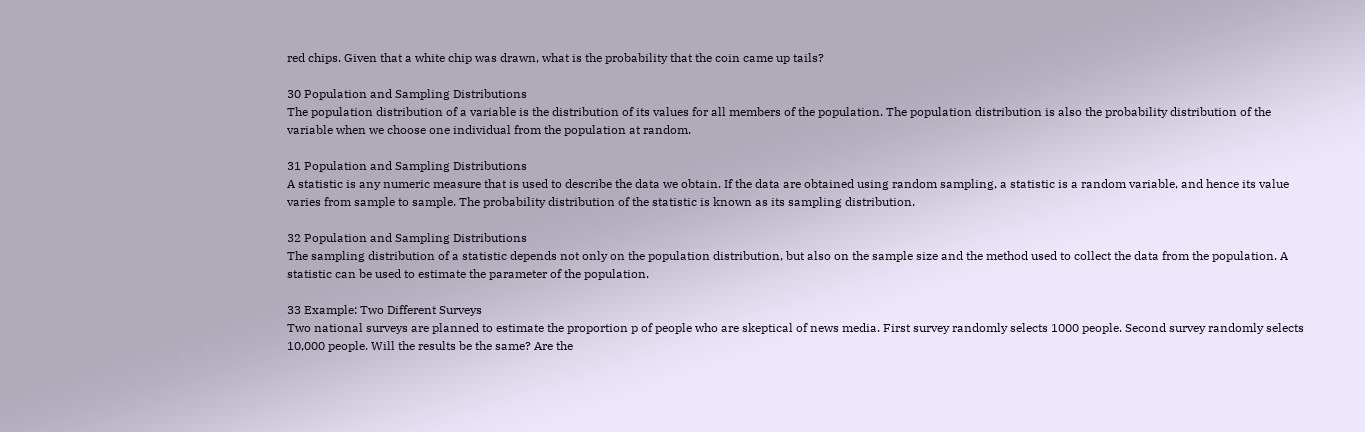red chips. Given that a white chip was drawn, what is the probability that the coin came up tails?

30 Population and Sampling Distributions
The population distribution of a variable is the distribution of its values for all members of the population. The population distribution is also the probability distribution of the variable when we choose one individual from the population at random.

31 Population and Sampling Distributions
A statistic is any numeric measure that is used to describe the data we obtain. If the data are obtained using random sampling, a statistic is a random variable, and hence its value varies from sample to sample. The probability distribution of the statistic is known as its sampling distribution.

32 Population and Sampling Distributions
The sampling distribution of a statistic depends not only on the population distribution, but also on the sample size and the method used to collect the data from the population. A statistic can be used to estimate the parameter of the population.

33 Example: Two Different Surveys
Two national surveys are planned to estimate the proportion p of people who are skeptical of news media. First survey randomly selects 1000 people. Second survey randomly selects 10,000 people. Will the results be the same? Are the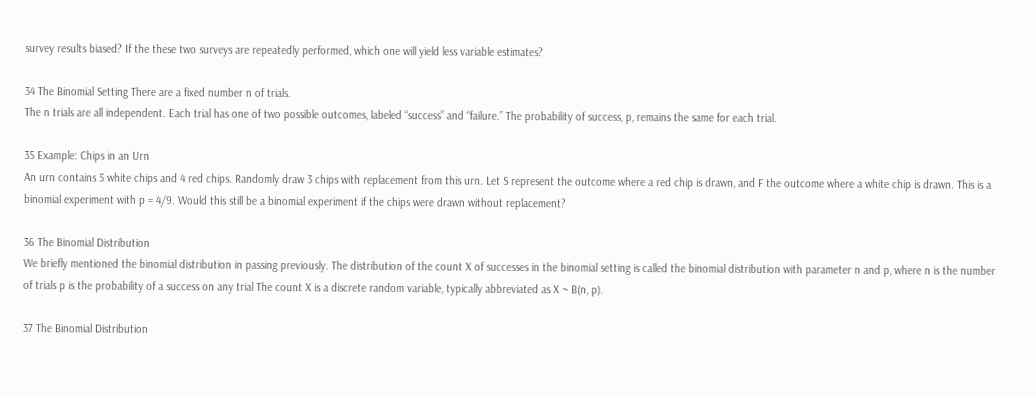survey results biased? If the these two surveys are repeatedly performed, which one will yield less variable estimates?

34 The Binomial Setting There are a fixed number n of trials.
The n trials are all independent. Each trial has one of two possible outcomes, labeled “success” and “failure.” The probability of success, p, remains the same for each trial.

35 Example: Chips in an Urn
An urn contains 5 white chips and 4 red chips. Randomly draw 3 chips with replacement from this urn. Let S represent the outcome where a red chip is drawn, and F the outcome where a white chip is drawn. This is a binomial experiment with p = 4/9. Would this still be a binomial experiment if the chips were drawn without replacement?

36 The Binomial Distribution
We briefly mentioned the binomial distribution in passing previously. The distribution of the count X of successes in the binomial setting is called the binomial distribution with parameter n and p, where n is the number of trials p is the probability of a success on any trial The count X is a discrete random variable, typically abbreviated as X ~ B(n, p).

37 The Binomial Distribution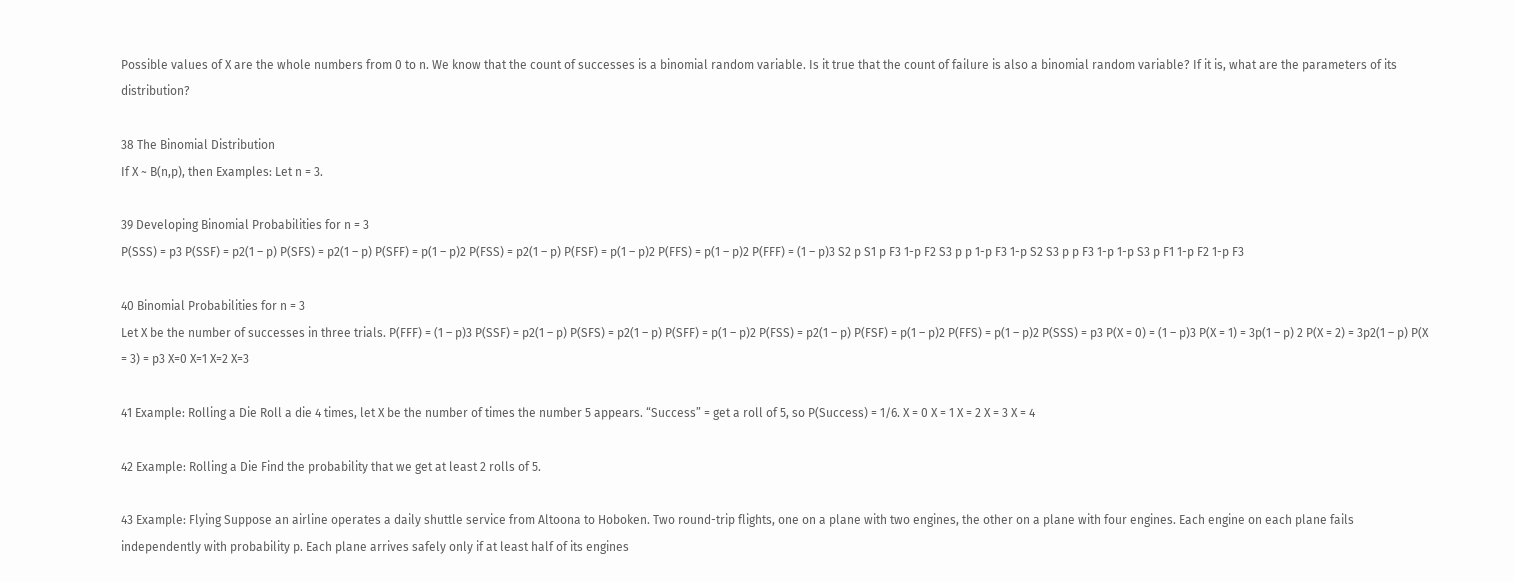Possible values of X are the whole numbers from 0 to n. We know that the count of successes is a binomial random variable. Is it true that the count of failure is also a binomial random variable? If it is, what are the parameters of its distribution?

38 The Binomial Distribution
If X ~ B(n,p), then Examples: Let n = 3.

39 Developing Binomial Probabilities for n = 3
P(SSS) = p3 P(SSF) = p2(1 – p) P(SFS) = p2(1 – p) P(SFF) = p(1 – p)2 P(FSS) = p2(1 – p) P(FSF) = p(1 – p)2 P(FFS) = p(1 – p)2 P(FFF) = (1 – p)3 S2 p S1 p F3 1-p F2 S3 p p 1-p F3 1-p S2 S3 p p F3 1-p 1-p S3 p F1 1-p F2 1-p F3

40 Binomial Probabilities for n = 3
Let X be the number of successes in three trials. P(FFF) = (1 – p)3 P(SSF) = p2(1 – p) P(SFS) = p2(1 – p) P(SFF) = p(1 – p)2 P(FSS) = p2(1 – p) P(FSF) = p(1 – p)2 P(FFS) = p(1 – p)2 P(SSS) = p3 P(X = 0) = (1 – p)3 P(X = 1) = 3p(1 – p) 2 P(X = 2) = 3p2(1 – p) P(X = 3) = p3 X=0 X=1 X=2 X=3

41 Example: Rolling a Die Roll a die 4 times, let X be the number of times the number 5 appears. “Success” = get a roll of 5, so P(Success) = 1/6. X = 0 X = 1 X = 2 X = 3 X = 4

42 Example: Rolling a Die Find the probability that we get at least 2 rolls of 5.

43 Example: Flying Suppose an airline operates a daily shuttle service from Altoona to Hoboken. Two round-trip flights, one on a plane with two engines, the other on a plane with four engines. Each engine on each plane fails independently with probability p. Each plane arrives safely only if at least half of its engines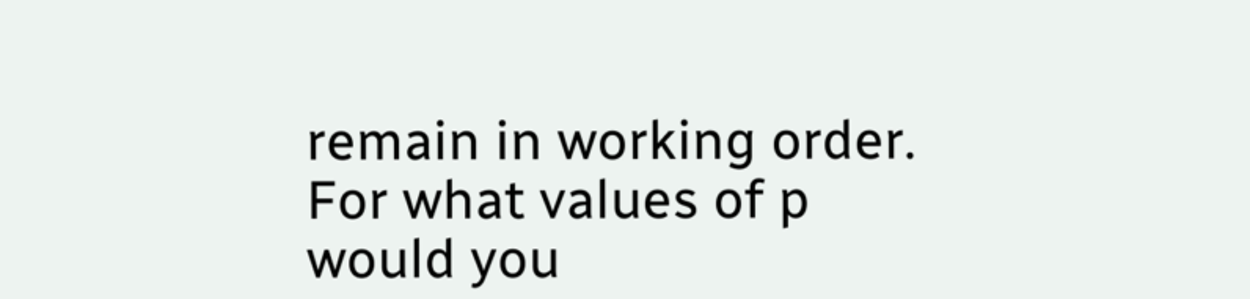remain in working order. For what values of p would you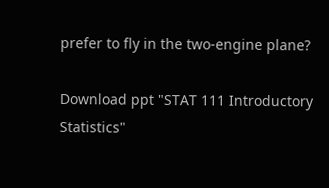prefer to fly in the two-engine plane?

Download ppt "STAT 111 Introductory Statistics"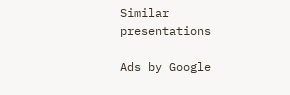Similar presentations

Ads by Google